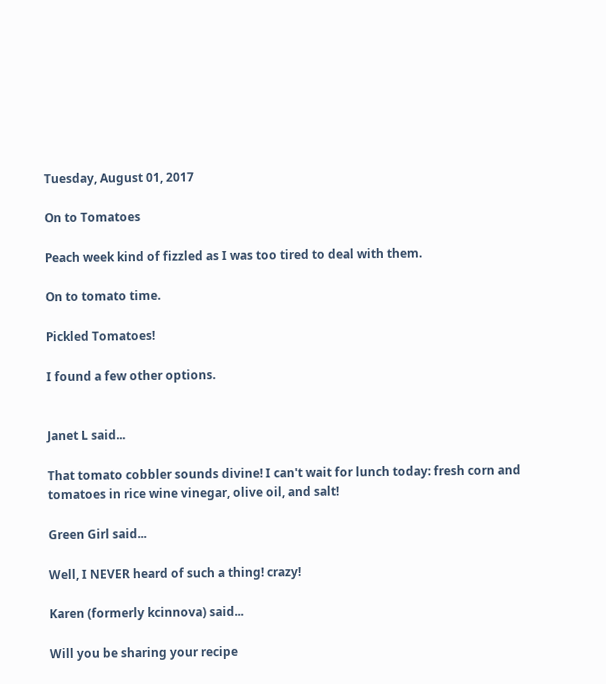Tuesday, August 01, 2017

On to Tomatoes

Peach week kind of fizzled as I was too tired to deal with them.

On to tomato time.

Pickled Tomatoes!

I found a few other options.


Janet L said...

That tomato cobbler sounds divine! I can't wait for lunch today: fresh corn and tomatoes in rice wine vinegar, olive oil, and salt!

Green Girl said...

Well, I NEVER heard of such a thing! crazy!

Karen (formerly kcinnova) said...

Will you be sharing your recipe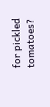for pickled tomatoes?